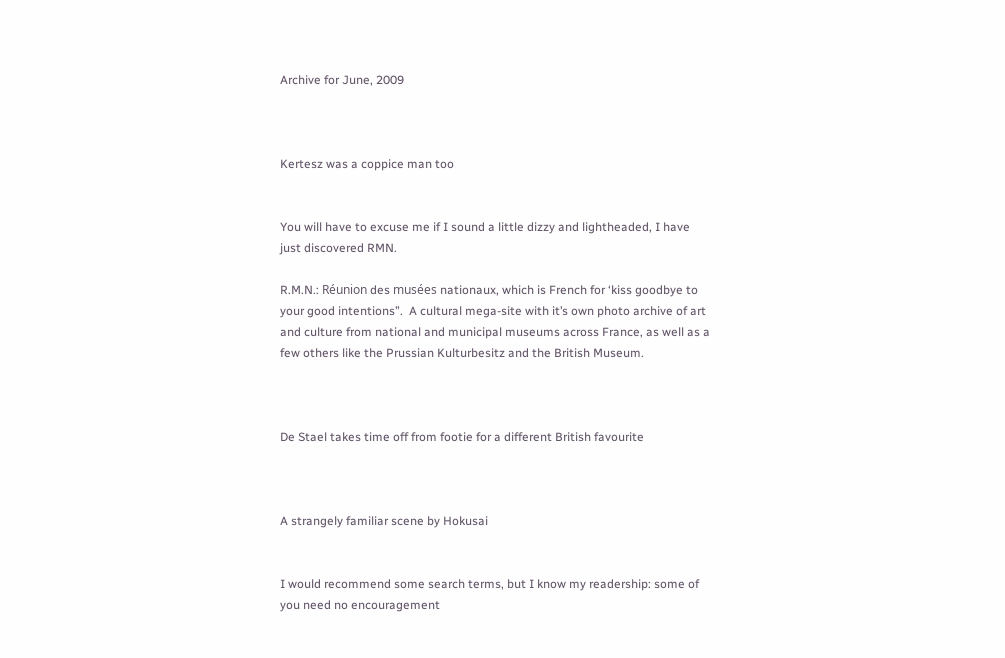Archive for June, 2009



Kertesz was a coppice man too


You will have to excuse me if I sound a little dizzy and lightheaded, I have just discovered RMN.

R.M.N.: Réunion des musées nationaux, which is French for ‘kiss goodbye to your good intentions”.  A cultural mega-site with it’s own photo archive of art and culture from national and municipal museums across France, as well as a few others like the Prussian Kulturbesitz and the British Museum.



De Stael takes time off from footie for a different British favourite



A strangely familiar scene by Hokusai


I would recommend some search terms, but I know my readership: some of you need no encouragement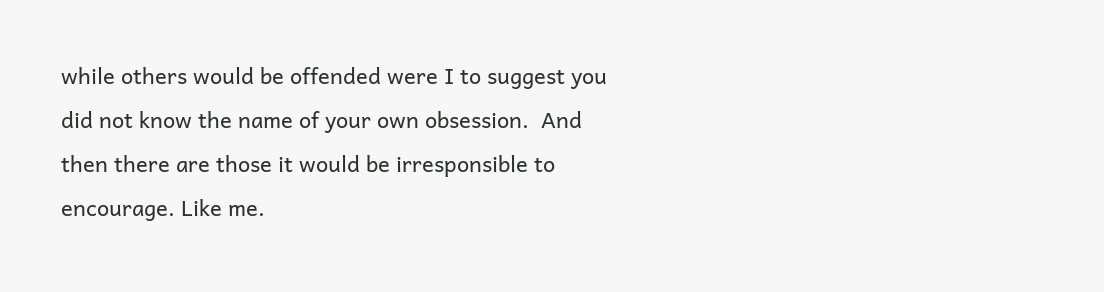while others would be offended were I to suggest you did not know the name of your own obsession.  And then there are those it would be irresponsible to encourage. Like me.